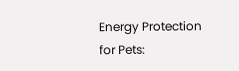Energy Protection for Pets: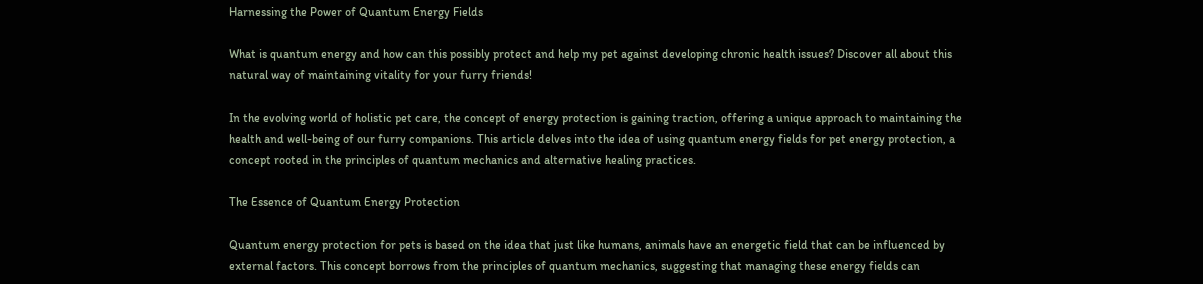Harnessing the Power of Quantum Energy Fields

What is quantum energy and how can this possibly protect and help my pet against developing chronic health issues? Discover all about this natural way of maintaining vitality for your furry friends!

In the evolving world of holistic pet care, the concept of energy protection is gaining traction, offering a unique approach to maintaining the health and well-being of our furry companions. This article delves into the idea of using quantum energy fields for pet energy protection, a concept rooted in the principles of quantum mechanics and alternative healing practices.

The Essence of Quantum Energy Protection

Quantum energy protection for pets is based on the idea that just like humans, animals have an energetic field that can be influenced by external factors. This concept borrows from the principles of quantum mechanics, suggesting that managing these energy fields can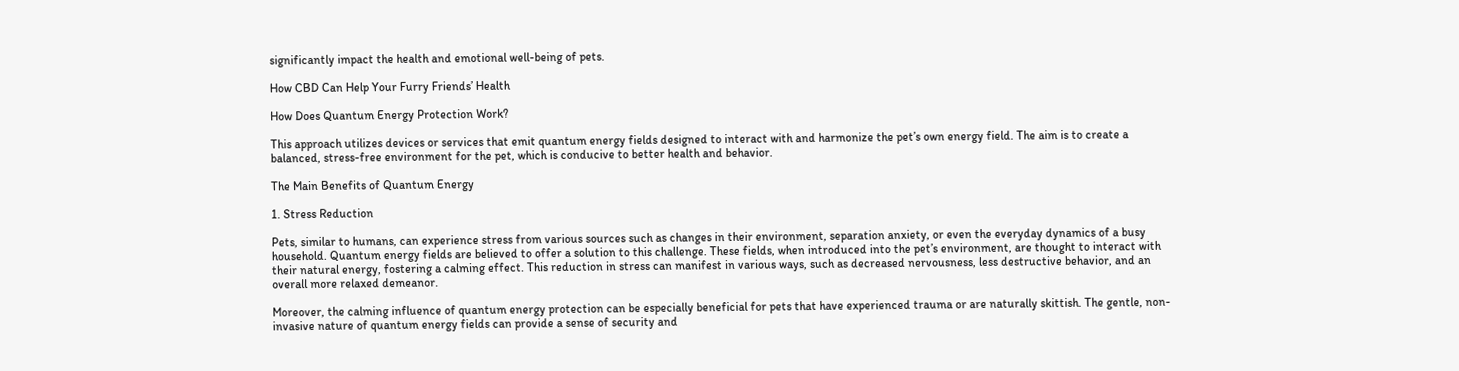significantly impact the health and emotional well-being of pets.

How CBD Can Help Your Furry Friends’ Health

How Does Quantum Energy Protection Work?

This approach utilizes devices or services that emit quantum energy fields designed to interact with and harmonize the pet’s own energy field. The aim is to create a balanced, stress-free environment for the pet, which is conducive to better health and behavior.

The Main Benefits of Quantum Energy

1. Stress Reduction

Pets, similar to humans, can experience stress from various sources such as changes in their environment, separation anxiety, or even the everyday dynamics of a busy household. Quantum energy fields are believed to offer a solution to this challenge. These fields, when introduced into the pet’s environment, are thought to interact with their natural energy, fostering a calming effect. This reduction in stress can manifest in various ways, such as decreased nervousness, less destructive behavior, and an overall more relaxed demeanor.

Moreover, the calming influence of quantum energy protection can be especially beneficial for pets that have experienced trauma or are naturally skittish. The gentle, non-invasive nature of quantum energy fields can provide a sense of security and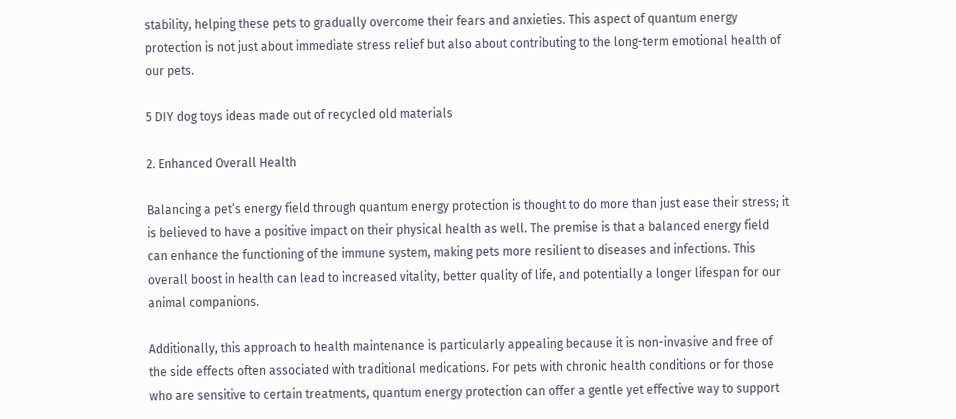stability, helping these pets to gradually overcome their fears and anxieties. This aspect of quantum energy protection is not just about immediate stress relief but also about contributing to the long-term emotional health of our pets.

5 DIY dog toys ideas made out of recycled old materials

2. Enhanced Overall Health

Balancing a pet’s energy field through quantum energy protection is thought to do more than just ease their stress; it is believed to have a positive impact on their physical health as well. The premise is that a balanced energy field can enhance the functioning of the immune system, making pets more resilient to diseases and infections. This overall boost in health can lead to increased vitality, better quality of life, and potentially a longer lifespan for our animal companions.

Additionally, this approach to health maintenance is particularly appealing because it is non-invasive and free of the side effects often associated with traditional medications. For pets with chronic health conditions or for those who are sensitive to certain treatments, quantum energy protection can offer a gentle yet effective way to support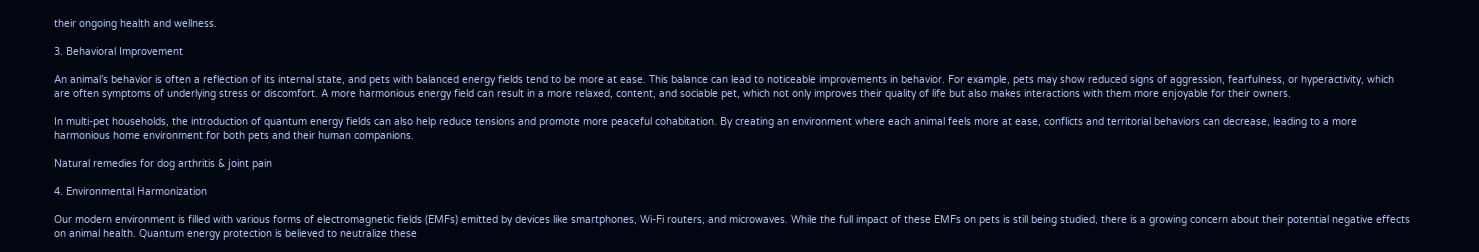their ongoing health and wellness.

3. Behavioral Improvement

An animal’s behavior is often a reflection of its internal state, and pets with balanced energy fields tend to be more at ease. This balance can lead to noticeable improvements in behavior. For example, pets may show reduced signs of aggression, fearfulness, or hyperactivity, which are often symptoms of underlying stress or discomfort. A more harmonious energy field can result in a more relaxed, content, and sociable pet, which not only improves their quality of life but also makes interactions with them more enjoyable for their owners.

In multi-pet households, the introduction of quantum energy fields can also help reduce tensions and promote more peaceful cohabitation. By creating an environment where each animal feels more at ease, conflicts and territorial behaviors can decrease, leading to a more harmonious home environment for both pets and their human companions.

Natural remedies for dog arthritis & joint pain

4. Environmental Harmonization

Our modern environment is filled with various forms of electromagnetic fields (EMFs) emitted by devices like smartphones, Wi-Fi routers, and microwaves. While the full impact of these EMFs on pets is still being studied, there is a growing concern about their potential negative effects on animal health. Quantum energy protection is believed to neutralize these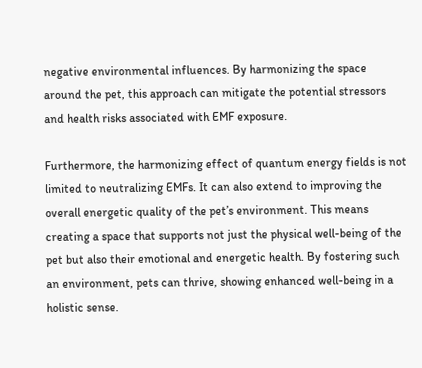negative environmental influences. By harmonizing the space around the pet, this approach can mitigate the potential stressors and health risks associated with EMF exposure.

Furthermore, the harmonizing effect of quantum energy fields is not limited to neutralizing EMFs. It can also extend to improving the overall energetic quality of the pet’s environment. This means creating a space that supports not just the physical well-being of the pet but also their emotional and energetic health. By fostering such an environment, pets can thrive, showing enhanced well-being in a holistic sense.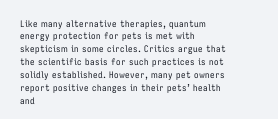Like many alternative therapies, quantum energy protection for pets is met with skepticism in some circles. Critics argue that the scientific basis for such practices is not solidly established. However, many pet owners report positive changes in their pets’ health and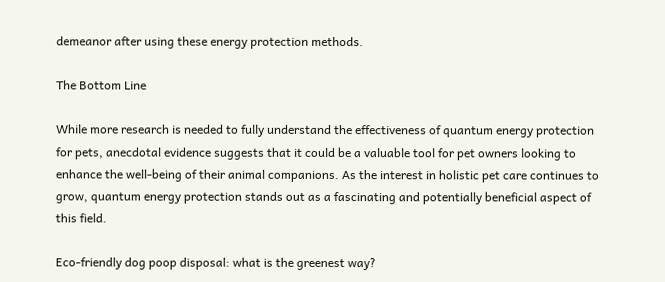demeanor after using these energy protection methods.

The Bottom Line

While more research is needed to fully understand the effectiveness of quantum energy protection for pets, anecdotal evidence suggests that it could be a valuable tool for pet owners looking to enhance the well-being of their animal companions. As the interest in holistic pet care continues to grow, quantum energy protection stands out as a fascinating and potentially beneficial aspect of this field.

Eco-friendly dog poop disposal: what is the greenest way?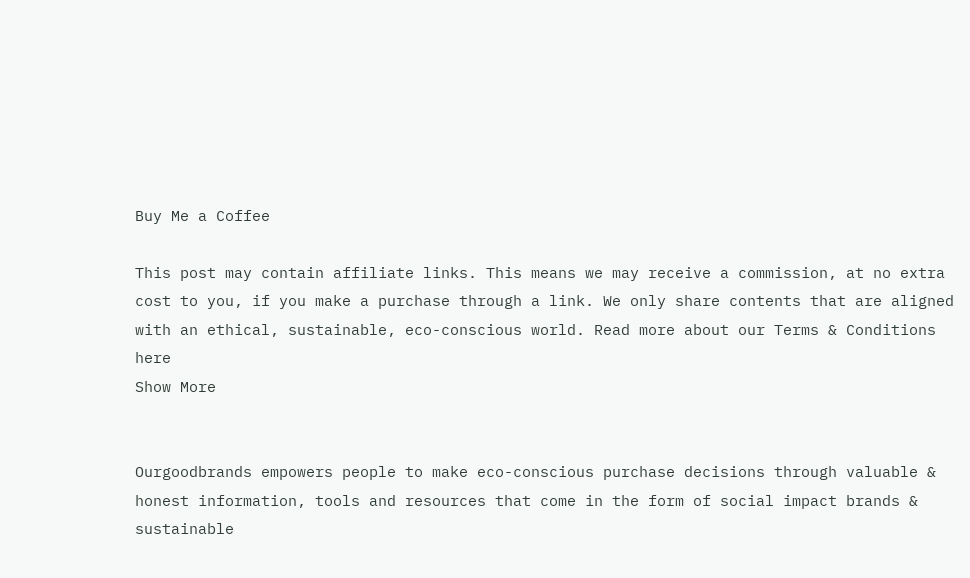Buy Me a Coffee

This post may contain affiliate links. This means we may receive a commission, at no extra cost to you, if you make a purchase through a link. We only share contents that are aligned with an ethical, sustainable, eco-conscious world. Read more about our Terms & Conditions here
Show More


Ourgoodbrands empowers people to make eco-conscious purchase decisions through valuable & honest information, tools and resources that come in the form of social impact brands & sustainable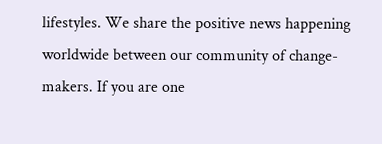lifestyles. We share the positive news happening worldwide between our community of change-makers. If you are one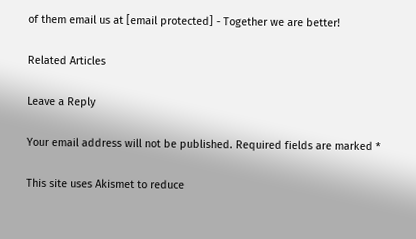of them email us at [email protected] - Together we are better!

Related Articles

Leave a Reply

Your email address will not be published. Required fields are marked *

This site uses Akismet to reduce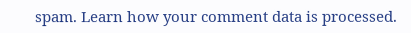spam. Learn how your comment data is processed.